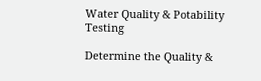Water Quality & Potability Testing

Determine the Quality &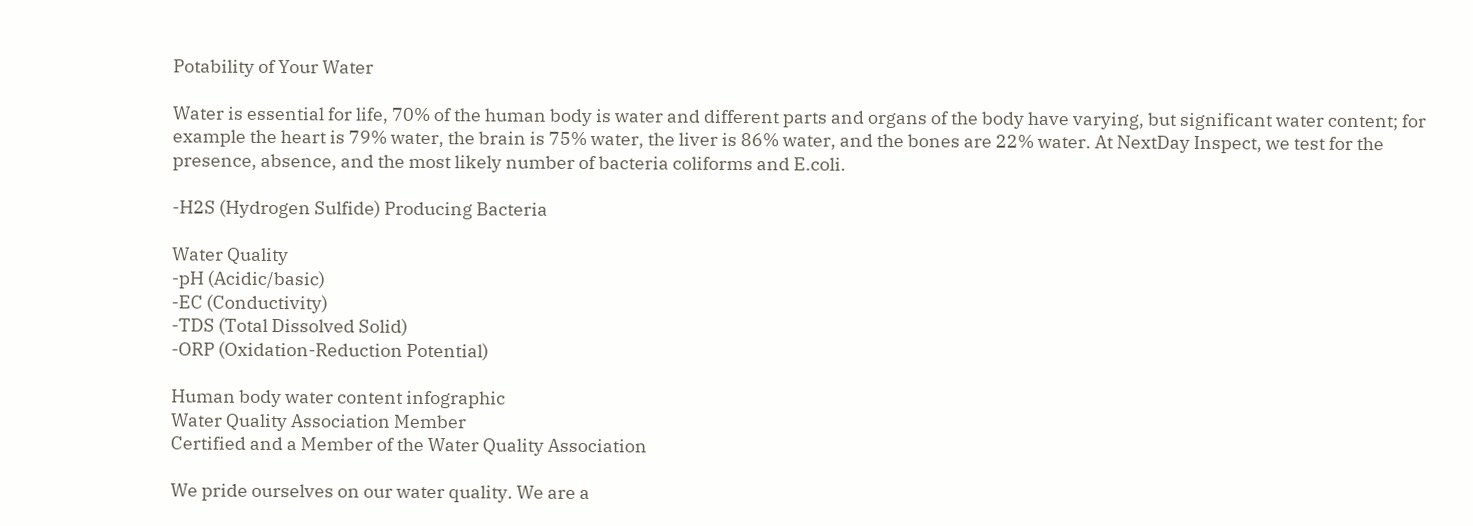Potability of Your Water

Water is essential for life, 70% of the human body is water and different parts and organs of the body have varying, but significant water content; for example the heart is 79% water, the brain is 75% water, the liver is 86% water, and the bones are 22% water. At NextDay Inspect, we test for the presence, absence, and the most likely number of bacteria coliforms and E.coli.

-H2S (Hydrogen Sulfide) Producing Bacteria

Water Quality
-pH (Acidic/basic)
-EC (Conductivity)
-TDS (Total Dissolved Solid)
-ORP (Oxidation-Reduction Potential)

Human body water content infographic
Water Quality Association Member
Certified and a Member of the Water Quality Association

We pride ourselves on our water quality. We are a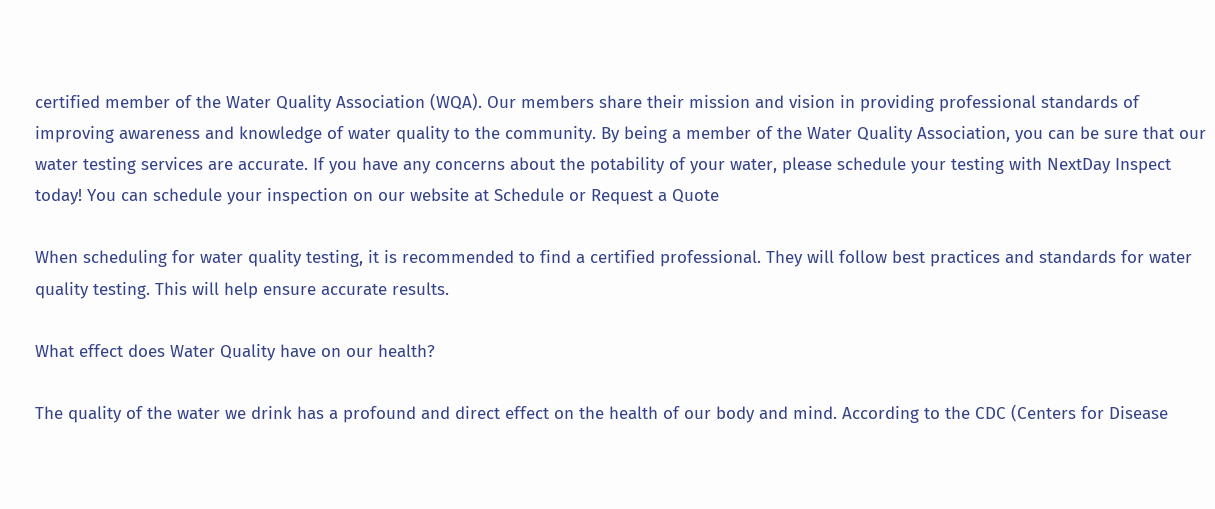certified member of the Water Quality Association (WQA). Our members share their mission and vision in providing professional standards of improving awareness and knowledge of water quality to the community. By being a member of the Water Quality Association, you can be sure that our water testing services are accurate. If you have any concerns about the potability of your water, please schedule your testing with NextDay Inspect today! You can schedule your inspection on our website at Schedule or Request a Quote

When scheduling for water quality testing, it is recommended to find a certified professional. They will follow best practices and standards for water quality testing. This will help ensure accurate results.

What effect does Water Quality have on our health?

The quality of the water we drink has a profound and direct effect on the health of our body and mind. According to the CDC (Centers for Disease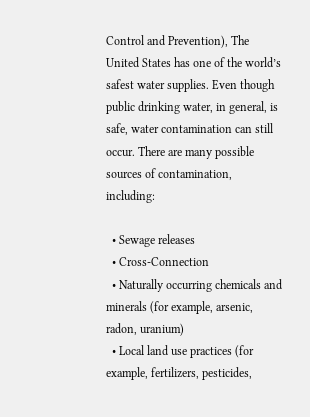Control and Prevention), The United States has one of the world’s safest water supplies. Even though public drinking water, in general, is safe, water contamination can still occur. There are many possible sources of contamination, including:

  • Sewage releases
  • Cross-Connection
  • Naturally occurring chemicals and minerals (for example, arsenic, radon, uranium)
  • Local land use practices (for example, fertilizers, pesticides,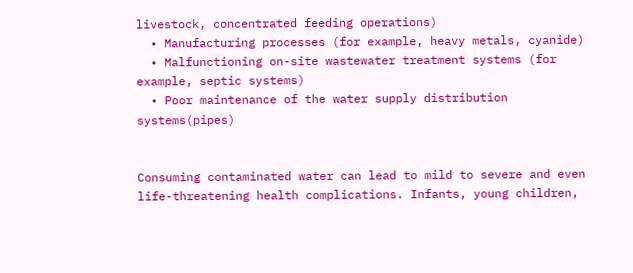livestock, concentrated feeding operations)
  • Manufacturing processes (for example, heavy metals, cyanide)
  • Malfunctioning on-site wastewater treatment systems (for example, septic systems)
  • Poor maintenance of the water supply distribution systems(pipes)


Consuming contaminated water can lead to mild to severe and even life-threatening health complications. Infants, young children,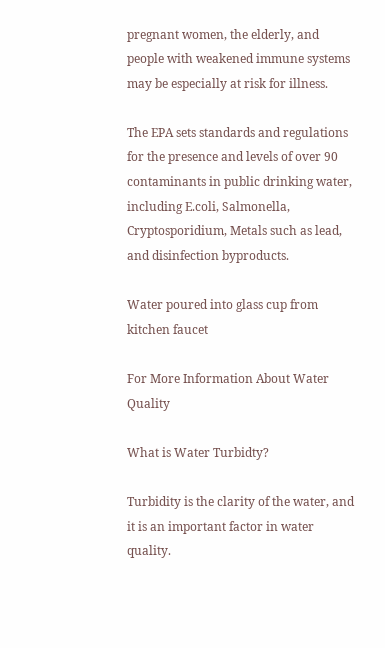pregnant women, the elderly, and people with weakened immune systems may be especially at risk for illness.

The EPA sets standards and regulations for the presence and levels of over 90 contaminants in public drinking water, including E.coli, Salmonella, Cryptosporidium, Metals such as lead, and disinfection byproducts.

Water poured into glass cup from kitchen faucet

For More Information About Water Quality

What is Water Turbidty?

Turbidity is the clarity of the water, and it is an important factor in water quality.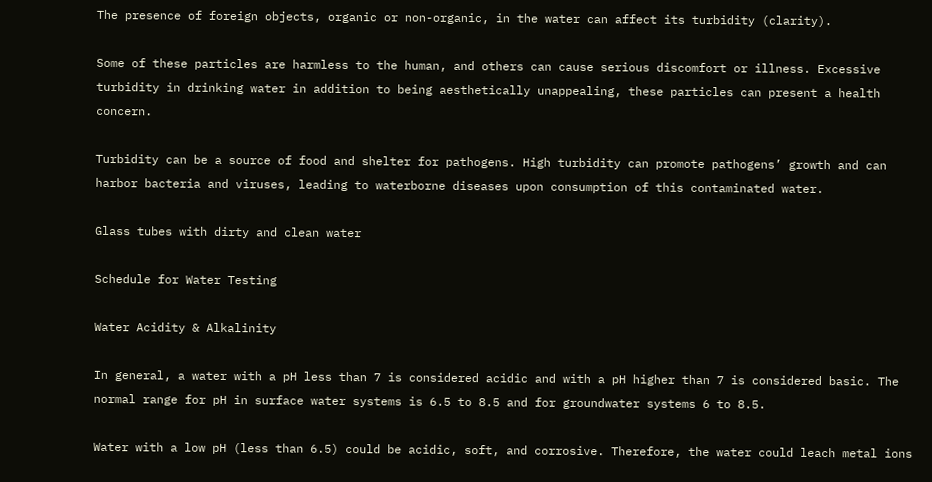The presence of foreign objects, organic or non-organic, in the water can affect its turbidity (clarity).

Some of these particles are harmless to the human, and others can cause serious discomfort or illness. Excessive turbidity in drinking water in addition to being aesthetically unappealing, these particles can present a health concern.

Turbidity can be a source of food and shelter for pathogens. High turbidity can promote pathogens’ growth and can harbor bacteria and viruses, leading to waterborne diseases upon consumption of this contaminated water.

Glass tubes with dirty and clean water

Schedule for Water Testing

Water Acidity & Alkalinity

In general, a water with a pH less than 7 is considered acidic and with a pH higher than 7 is considered basic. The normal range for pH in surface water systems is 6.5 to 8.5 and for groundwater systems 6 to 8.5.

Water with a low pH (less than 6.5) could be acidic, soft, and corrosive. Therefore, the water could leach metal ions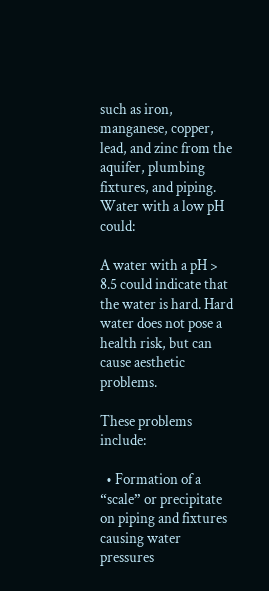such as iron, manganese, copper, lead, and zinc from the aquifer, plumbing fixtures, and piping. Water with a low pH could:

A water with a pH > 8.5 could indicate that the water is hard. Hard water does not pose a health risk, but can cause aesthetic problems.

These problems include:

  • Formation of a “scale” or precipitate on piping and fixtures causing water pressures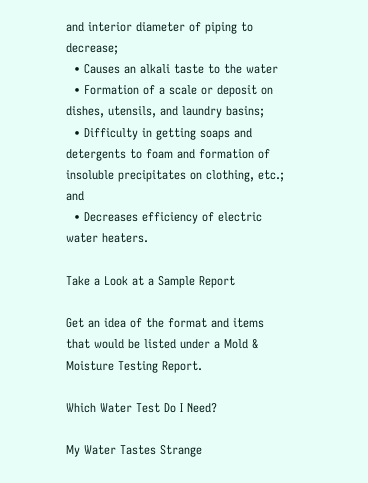and interior diameter of piping to decrease;
  • Causes an alkali taste to the water
  • Formation of a scale or deposit on dishes, utensils, and laundry basins;
  • Difficulty in getting soaps and detergents to foam and formation of insoluble precipitates on clothing, etc.; and
  • Decreases efficiency of electric water heaters.

Take a Look at a Sample Report

Get an idea of the format and items that would be listed under a Mold & Moisture Testing Report.

Which Water Test Do I Need?

My Water Tastes Strange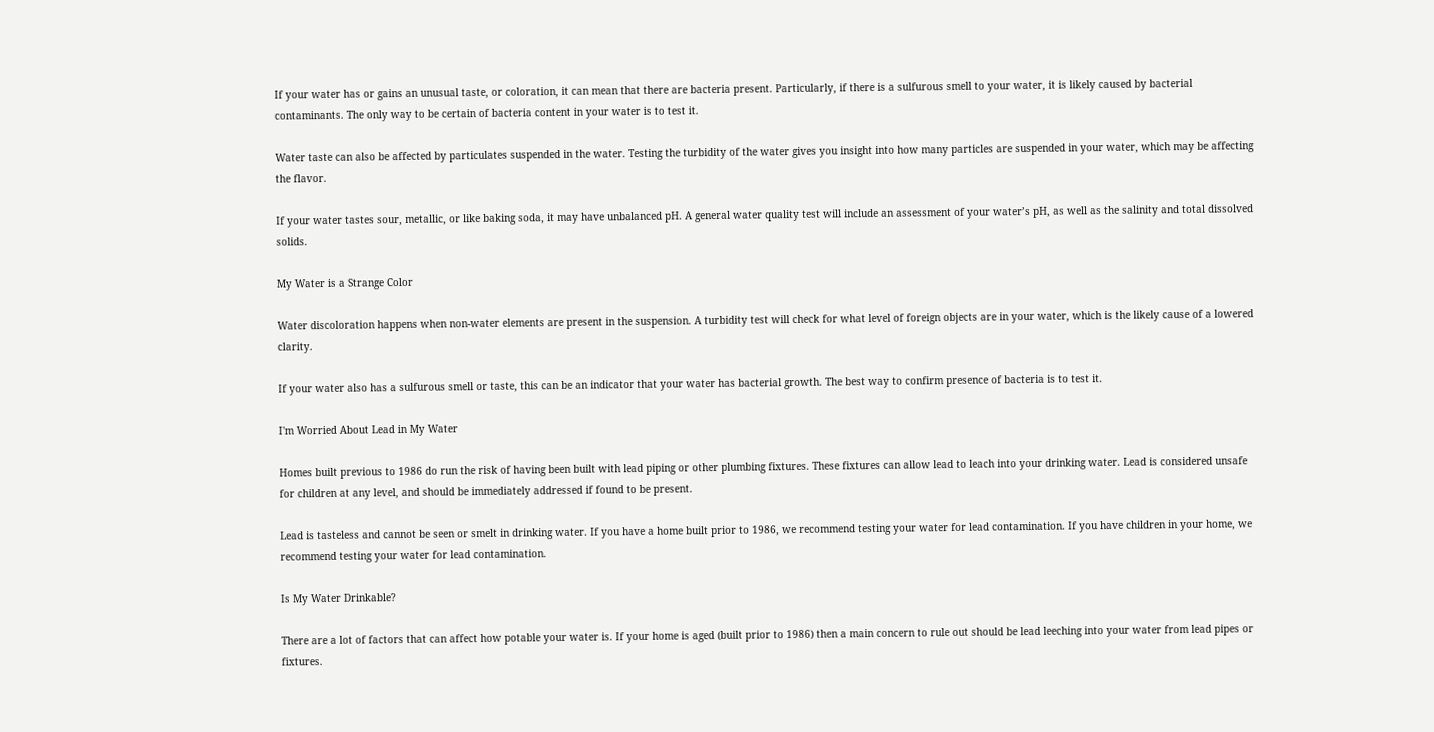If your water has or gains an unusual taste, or coloration, it can mean that there are bacteria present. Particularly, if there is a sulfurous smell to your water, it is likely caused by bacterial contaminants. The only way to be certain of bacteria content in your water is to test it.

Water taste can also be affected by particulates suspended in the water. Testing the turbidity of the water gives you insight into how many particles are suspended in your water, which may be affecting the flavor.

If your water tastes sour, metallic, or like baking soda, it may have unbalanced pH. A general water quality test will include an assessment of your water’s pH, as well as the salinity and total dissolved solids.

My Water is a Strange Color

Water discoloration happens when non-water elements are present in the suspension. A turbidity test will check for what level of foreign objects are in your water, which is the likely cause of a lowered clarity.

If your water also has a sulfurous smell or taste, this can be an indicator that your water has bacterial growth. The best way to confirm presence of bacteria is to test it.

I'm Worried About Lead in My Water

Homes built previous to 1986 do run the risk of having been built with lead piping or other plumbing fixtures. These fixtures can allow lead to leach into your drinking water. Lead is considered unsafe for children at any level, and should be immediately addressed if found to be present.

Lead is tasteless and cannot be seen or smelt in drinking water. If you have a home built prior to 1986, we recommend testing your water for lead contamination. If you have children in your home, we recommend testing your water for lead contamination.

Is My Water Drinkable?

There are a lot of factors that can affect how potable your water is. If your home is aged (built prior to 1986) then a main concern to rule out should be lead leeching into your water from lead pipes or fixtures.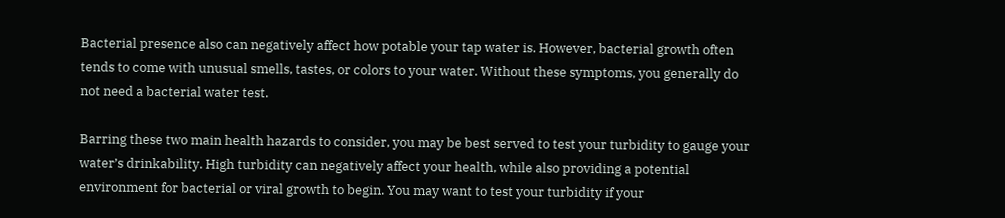Bacterial presence also can negatively affect how potable your tap water is. However, bacterial growth often tends to come with unusual smells, tastes, or colors to your water. Without these symptoms, you generally do not need a bacterial water test.

Barring these two main health hazards to consider, you may be best served to test your turbidity to gauge your water’s drinkability. High turbidity can negatively affect your health, while also providing a potential environment for bacterial or viral growth to begin. You may want to test your turbidity if your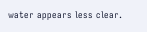water appears less clear.